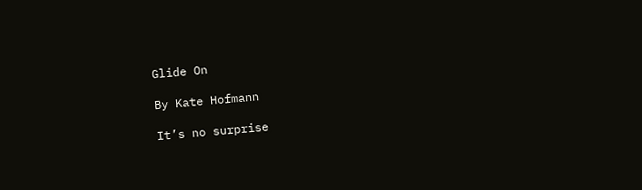Glide On

By Kate Hofmann

It’s no surprise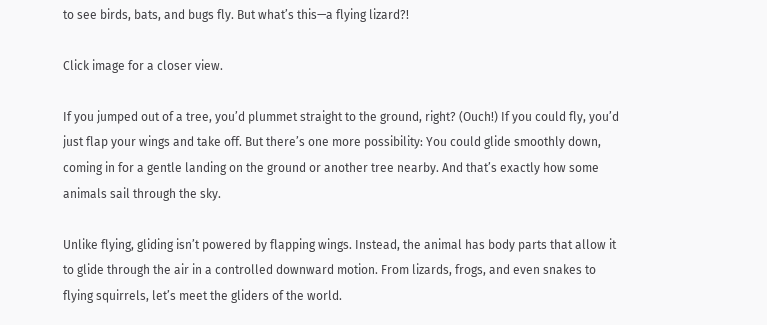to see birds, bats, and bugs fly. But what’s this—a flying lizard?!

Click image for a closer view.

If you jumped out of a tree, you’d plummet straight to the ground, right? (Ouch!) If you could fly, you’d just flap your wings and take off. But there’s one more possibility: You could glide smoothly down, coming in for a gentle landing on the ground or another tree nearby. And that’s exactly how some animals sail through the sky.

Unlike flying, gliding isn’t powered by flapping wings. Instead, the animal has body parts that allow it to glide through the air in a controlled downward motion. From lizards, frogs, and even snakes to flying squirrels, let’s meet the gliders of the world.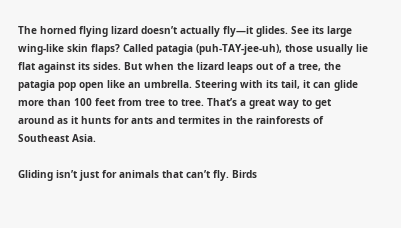The horned flying lizard doesn’t actually fly—it glides. See its large wing-like skin flaps? Called patagia (puh-TAY-jee-uh), those usually lie flat against its sides. But when the lizard leaps out of a tree, the patagia pop open like an umbrella. Steering with its tail, it can glide more than 100 feet from tree to tree. That’s a great way to get around as it hunts for ants and termites in the rainforests of Southeast Asia.

Gliding isn’t just for animals that can’t fly. Birds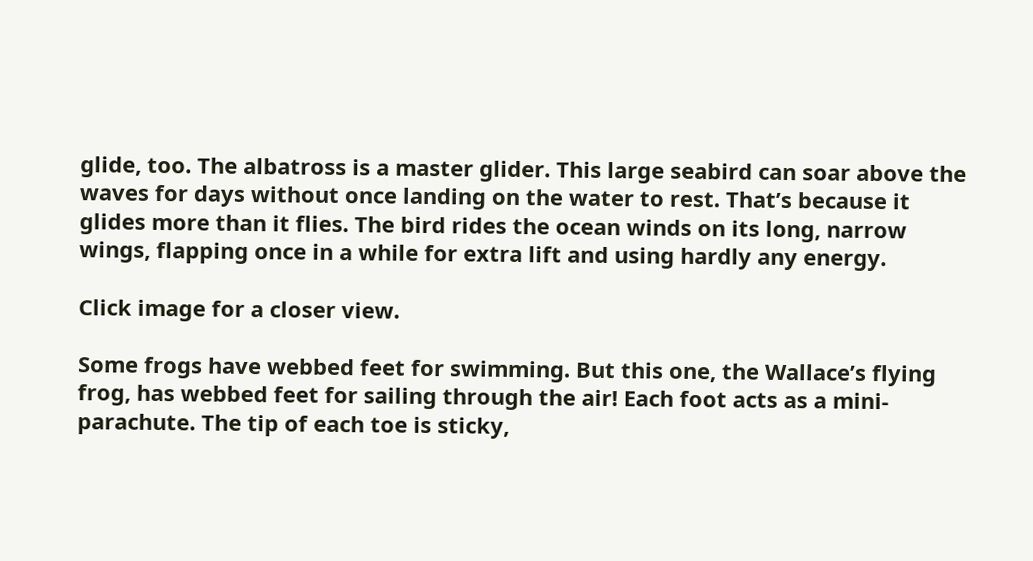glide, too. The albatross is a master glider. This large seabird can soar above the waves for days without once landing on the water to rest. That’s because it glides more than it flies. The bird rides the ocean winds on its long, narrow wings, flapping once in a while for extra lift and using hardly any energy.

Click image for a closer view.

Some frogs have webbed feet for swimming. But this one, the Wallace’s flying frog, has webbed feet for sailing through the air! Each foot acts as a mini-parachute. The tip of each toe is sticky,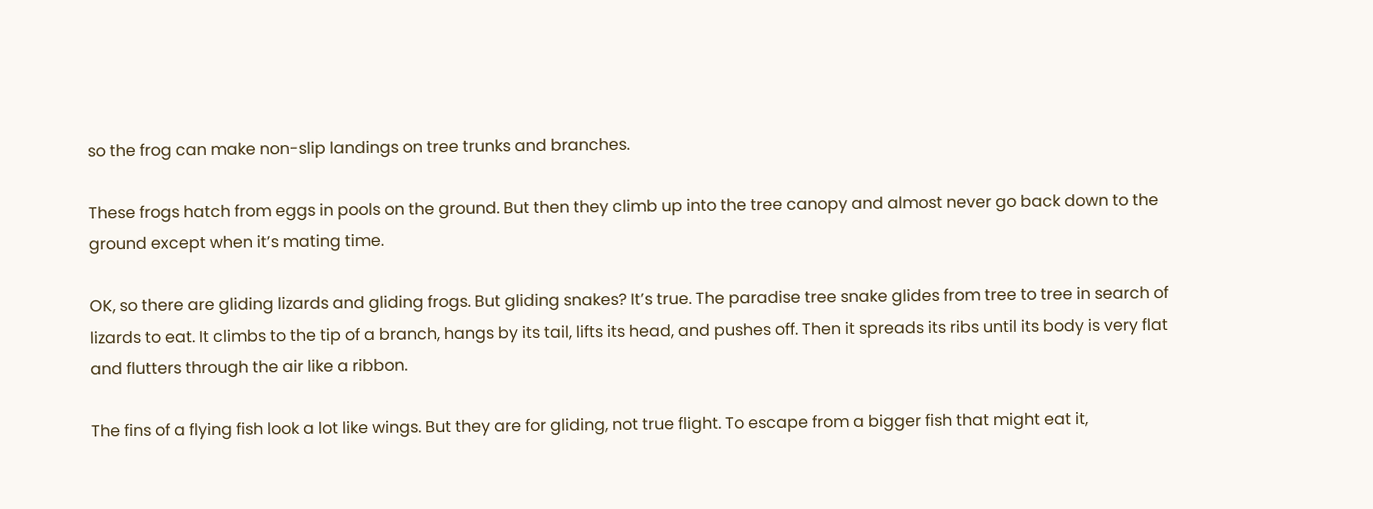so the frog can make non-slip landings on tree trunks and branches.

These frogs hatch from eggs in pools on the ground. But then they climb up into the tree canopy and almost never go back down to the ground except when it’s mating time.

OK, so there are gliding lizards and gliding frogs. But gliding snakes? It’s true. The paradise tree snake glides from tree to tree in search of lizards to eat. It climbs to the tip of a branch, hangs by its tail, lifts its head, and pushes off. Then it spreads its ribs until its body is very flat and flutters through the air like a ribbon.

The fins of a flying fish look a lot like wings. But they are for gliding, not true flight. To escape from a bigger fish that might eat it,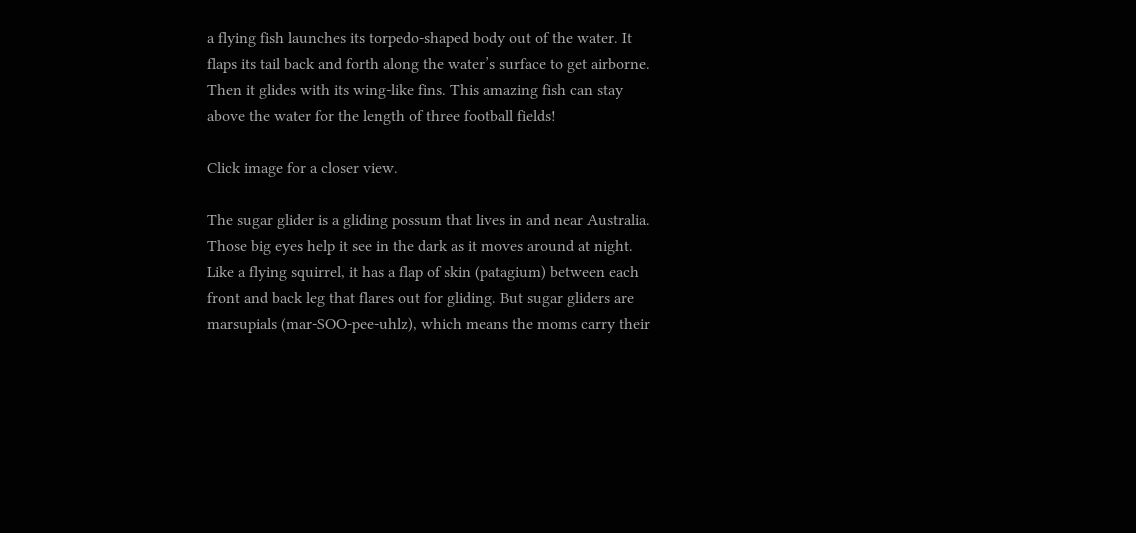a flying fish launches its torpedo-shaped body out of the water. It flaps its tail back and forth along the water’s surface to get airborne. Then it glides with its wing-like fins. This amazing fish can stay above the water for the length of three football fields!

Click image for a closer view.

The sugar glider is a gliding possum that lives in and near Australia. Those big eyes help it see in the dark as it moves around at night. Like a flying squirrel, it has a flap of skin (patagium) between each front and back leg that flares out for gliding. But sugar gliders are marsupials (mar-SOO-pee-uhlz), which means the moms carry their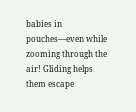babies in pouches—even while zooming through the air! Gliding helps them escape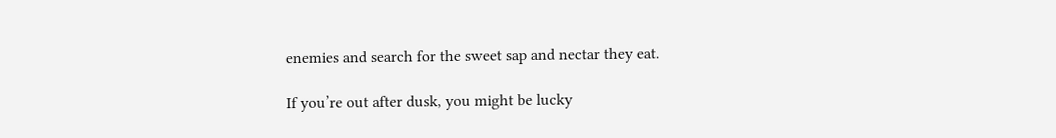enemies and search for the sweet sap and nectar they eat.

If you’re out after dusk, you might be lucky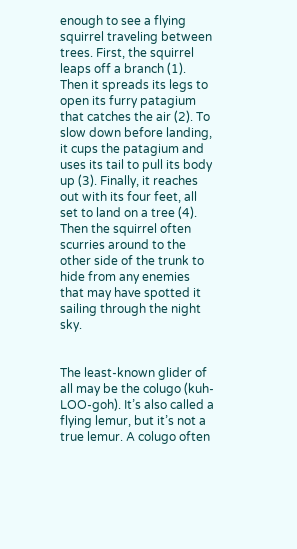enough to see a flying squirrel traveling between trees. First, the squirrel leaps off a branch (1). Then it spreads its legs to open its furry patagium that catches the air (2). To slow down before landing, it cups the patagium and uses its tail to pull its body up (3). Finally, it reaches out with its four feet, all set to land on a tree (4). Then the squirrel often scurries around to the other side of the trunk to hide from any enemies that may have spotted it sailing through the night sky.


The least-known glider of all may be the colugo (kuh-LOO-goh). It’s also called a flying lemur, but it’s not a true lemur. A colugo often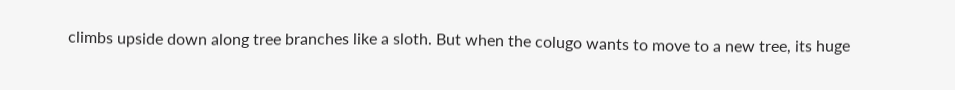climbs upside down along tree branches like a sloth. But when the colugo wants to move to a new tree, its huge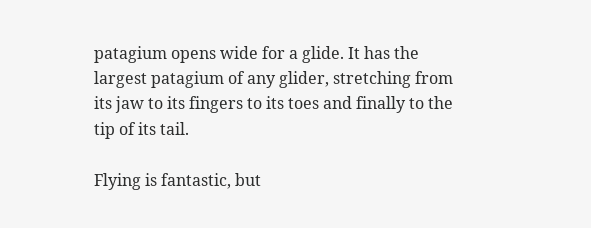patagium opens wide for a glide. It has the largest patagium of any glider, stretching from its jaw to its fingers to its toes and finally to the tip of its tail.

Flying is fantastic, but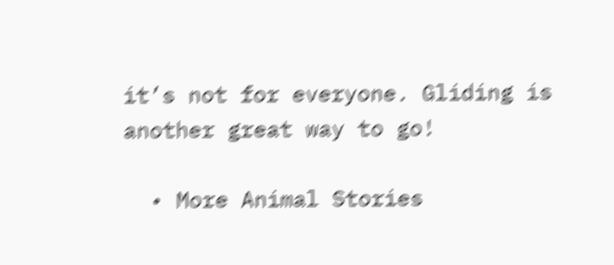it’s not for everyone. Gliding is another great way to go!

  • More Animal Stories